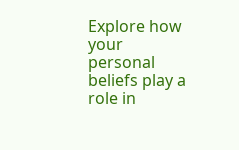Explore how your personal beliefs play a role in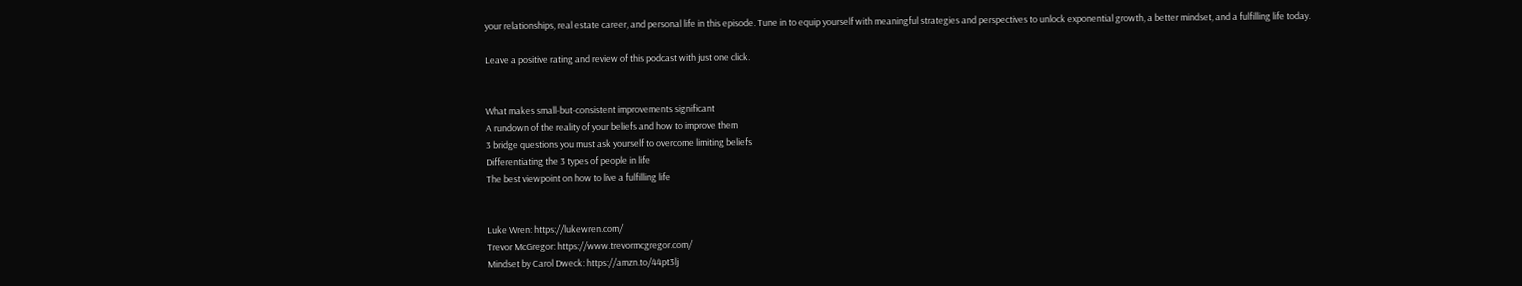your relationships, real estate career, and personal life in this episode. Tune in to equip yourself with meaningful strategies and perspectives to unlock exponential growth, a better mindset, and a fulfilling life today.

Leave a positive rating and review of this podcast with just one click.


What makes small-but-consistent improvements significant
A rundown of the reality of your beliefs and how to improve them
3 bridge questions you must ask yourself to overcome limiting beliefs
Differentiating the 3 types of people in life
The best viewpoint on how to live a fulfilling life


Luke Wren: https://lukewren.com/
Trevor McGregor: https://www.trevormcgregor.com/
Mindset by Carol Dweck: https://amzn.to/44pt3lj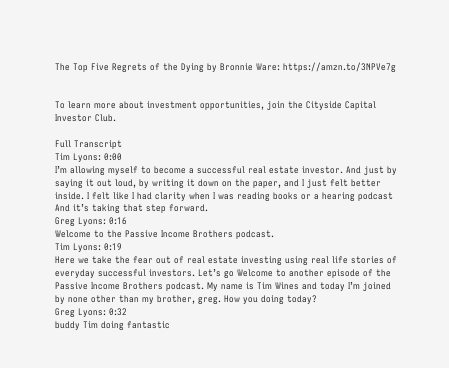The Top Five Regrets of the Dying by Bronnie Ware: https://amzn.to/3NPVe7g


To learn more about investment opportunities, join the Cityside Capital Investor Club.

Full Transcript
Tim Lyons: 0:00
I’m allowing myself to become a successful real estate investor. And just by saying it out loud, by writing it down on the paper, and I just felt better inside. I felt like I had clarity when I was reading books or a hearing podcast And it’s taking that step forward.
Greg Lyons: 0:16
Welcome to the Passive Income Brothers podcast.
Tim Lyons: 0:19
Here we take the fear out of real estate investing using real life stories of everyday successful investors. Let’s go Welcome to another episode of the Passive Income Brothers podcast. My name is Tim Wines and today I’m joined by none other than my brother, greg. How you doing today?
Greg Lyons: 0:32
buddy Tim doing fantastic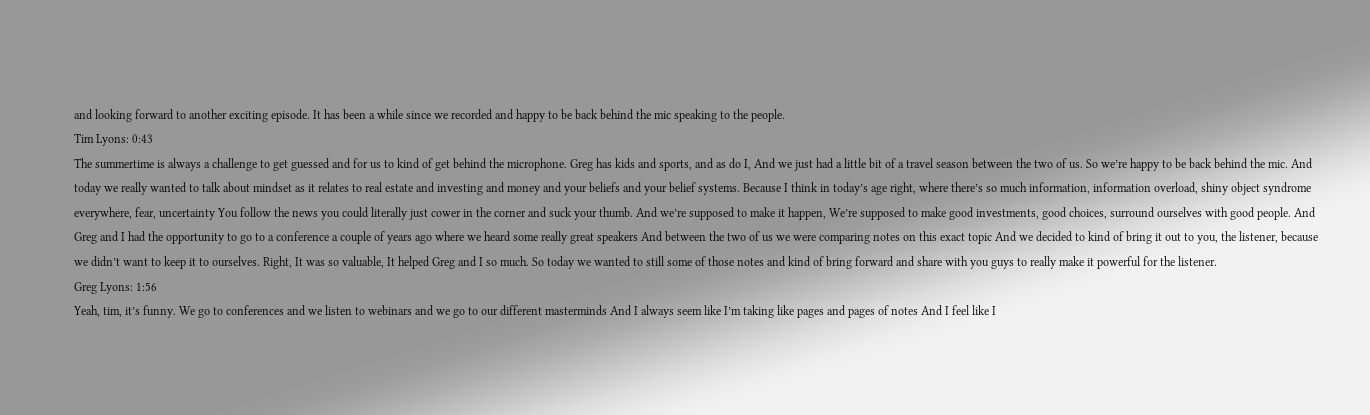and looking forward to another exciting episode. It has been a while since we recorded and happy to be back behind the mic speaking to the people.
Tim Lyons: 0:43
The summertime is always a challenge to get guessed and for us to kind of get behind the microphone. Greg has kids and sports, and as do I, And we just had a little bit of a travel season between the two of us. So we’re happy to be back behind the mic. And today we really wanted to talk about mindset as it relates to real estate and investing and money and your beliefs and your belief systems. Because I think in today’s age right, where there’s so much information, information overload, shiny object syndrome everywhere, fear, uncertainty You follow the news you could literally just cower in the corner and suck your thumb. And we’re supposed to make it happen, We’re supposed to make good investments, good choices, surround ourselves with good people. And Greg and I had the opportunity to go to a conference a couple of years ago where we heard some really great speakers And between the two of us we were comparing notes on this exact topic And we decided to kind of bring it out to you, the listener, because we didn’t want to keep it to ourselves. Right, It was so valuable, It helped Greg and I so much. So today we wanted to still some of those notes and kind of bring forward and share with you guys to really make it powerful for the listener.
Greg Lyons: 1:56
Yeah, tim, it’s funny. We go to conferences and we listen to webinars and we go to our different masterminds And I always seem like I’m taking like pages and pages of notes And I feel like I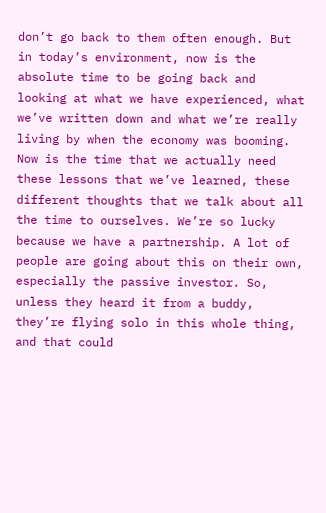don’t go back to them often enough. But in today’s environment, now is the absolute time to be going back and looking at what we have experienced, what we’ve written down and what we’re really living by when the economy was booming. Now is the time that we actually need these lessons that we’ve learned, these different thoughts that we talk about all the time to ourselves. We’re so lucky because we have a partnership. A lot of people are going about this on their own, especially the passive investor. So, unless they heard it from a buddy, they’re flying solo in this whole thing, and that could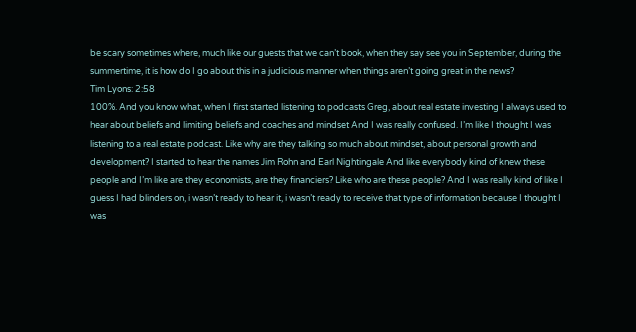be scary sometimes where, much like our guests that we can’t book, when they say see you in September, during the summertime, it is how do I go about this in a judicious manner when things aren’t going great in the news?
Tim Lyons: 2:58
100%. And you know what, when I first started listening to podcasts Greg, about real estate investing I always used to hear about beliefs and limiting beliefs and coaches and mindset And I was really confused. I’m like I thought I was listening to a real estate podcast. Like why are they talking so much about mindset, about personal growth and development? I started to hear the names Jim Rohn and Earl Nightingale And like everybody kind of knew these people and I’m like are they economists, are they financiers? Like who are these people? And I was really kind of like I guess I had blinders on, i wasn’t ready to hear it, i wasn’t ready to receive that type of information because I thought I was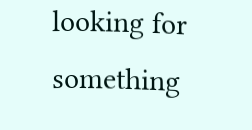looking for something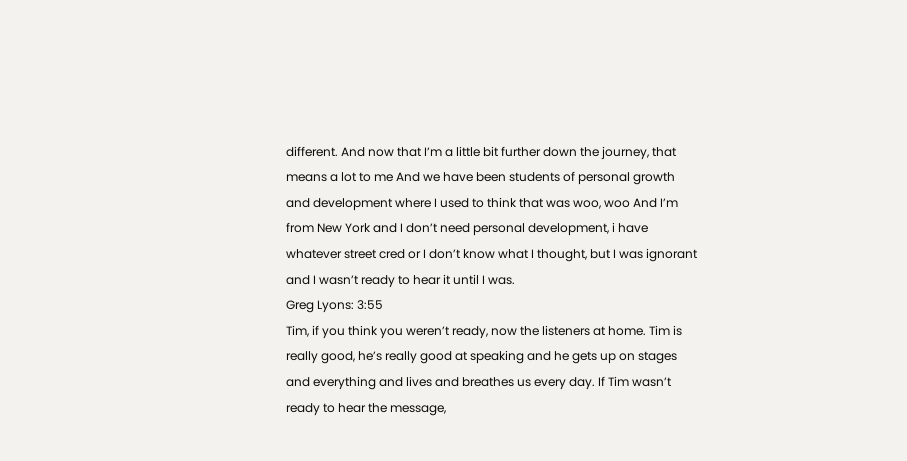different. And now that I’m a little bit further down the journey, that means a lot to me And we have been students of personal growth and development where I used to think that was woo, woo And I’m from New York and I don’t need personal development, i have whatever street cred or I don’t know what I thought, but I was ignorant and I wasn’t ready to hear it until I was.
Greg Lyons: 3:55
Tim, if you think you weren’t ready, now the listeners at home. Tim is really good, he’s really good at speaking and he gets up on stages and everything and lives and breathes us every day. If Tim wasn’t ready to hear the message,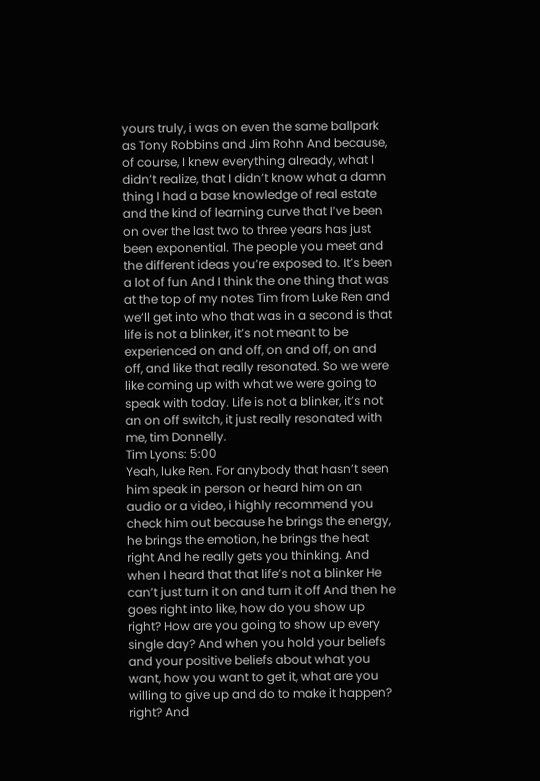yours truly, i was on even the same ballpark as Tony Robbins and Jim Rohn And because, of course, I knew everything already, what I didn’t realize, that I didn’t know what a damn thing I had a base knowledge of real estate and the kind of learning curve that I’ve been on over the last two to three years has just been exponential. The people you meet and the different ideas you’re exposed to. It’s been a lot of fun And I think the one thing that was at the top of my notes Tim from Luke Ren and we’ll get into who that was in a second is that life is not a blinker, it’s not meant to be experienced on and off, on and off, on and off, and like that really resonated. So we were like coming up with what we were going to speak with today. Life is not a blinker, it’s not an on off switch, it just really resonated with me, tim Donnelly.
Tim Lyons: 5:00
Yeah, luke Ren. For anybody that hasn’t seen him speak in person or heard him on an audio or a video, i highly recommend you check him out because he brings the energy, he brings the emotion, he brings the heat right And he really gets you thinking. And when I heard that that life’s not a blinker He can’t just turn it on and turn it off And then he goes right into like, how do you show up right? How are you going to show up every single day? And when you hold your beliefs and your positive beliefs about what you want, how you want to get it, what are you willing to give up and do to make it happen? right? And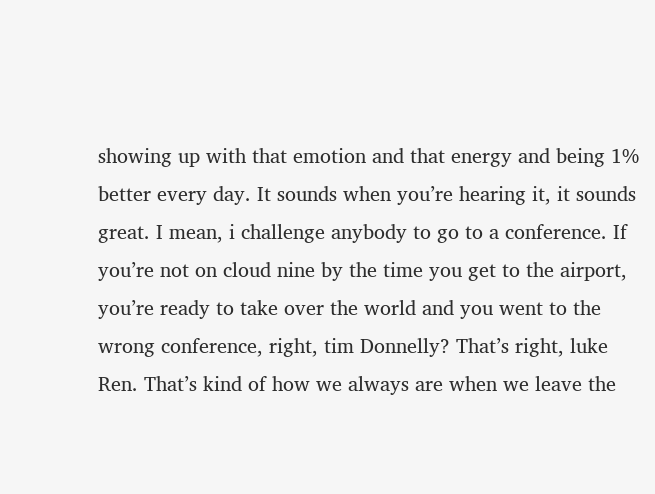showing up with that emotion and that energy and being 1% better every day. It sounds when you’re hearing it, it sounds great. I mean, i challenge anybody to go to a conference. If you’re not on cloud nine by the time you get to the airport, you’re ready to take over the world and you went to the wrong conference, right, tim Donnelly? That’s right, luke Ren. That’s kind of how we always are when we leave the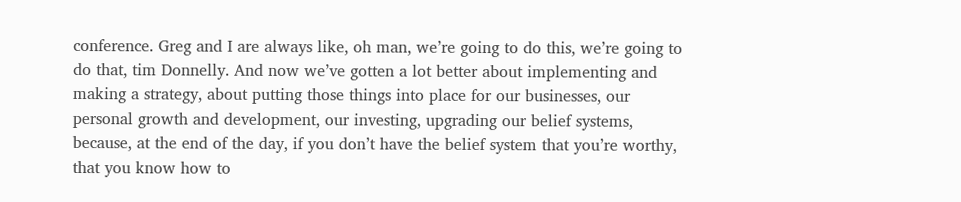conference. Greg and I are always like, oh man, we’re going to do this, we’re going to do that, tim Donnelly. And now we’ve gotten a lot better about implementing and making a strategy, about putting those things into place for our businesses, our personal growth and development, our investing, upgrading our belief systems, because, at the end of the day, if you don’t have the belief system that you’re worthy, that you know how to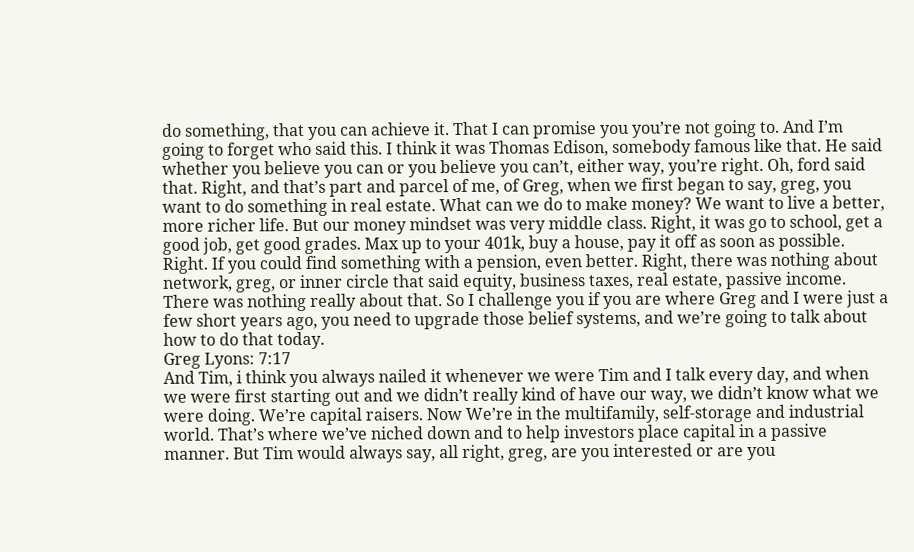do something, that you can achieve it. That I can promise you you’re not going to. And I’m going to forget who said this. I think it was Thomas Edison, somebody famous like that. He said whether you believe you can or you believe you can’t, either way, you’re right. Oh, ford said that. Right, and that’s part and parcel of me, of Greg, when we first began to say, greg, you want to do something in real estate. What can we do to make money? We want to live a better, more richer life. But our money mindset was very middle class. Right, it was go to school, get a good job, get good grades. Max up to your 401k, buy a house, pay it off as soon as possible. Right. If you could find something with a pension, even better. Right, there was nothing about network, greg, or inner circle that said equity, business taxes, real estate, passive income. There was nothing really about that. So I challenge you if you are where Greg and I were just a few short years ago, you need to upgrade those belief systems, and we’re going to talk about how to do that today.
Greg Lyons: 7:17
And Tim, i think you always nailed it whenever we were Tim and I talk every day, and when we were first starting out and we didn’t really kind of have our way, we didn’t know what we were doing. We’re capital raisers. Now We’re in the multifamily, self-storage and industrial world. That’s where we’ve niched down and to help investors place capital in a passive manner. But Tim would always say, all right, greg, are you interested or are you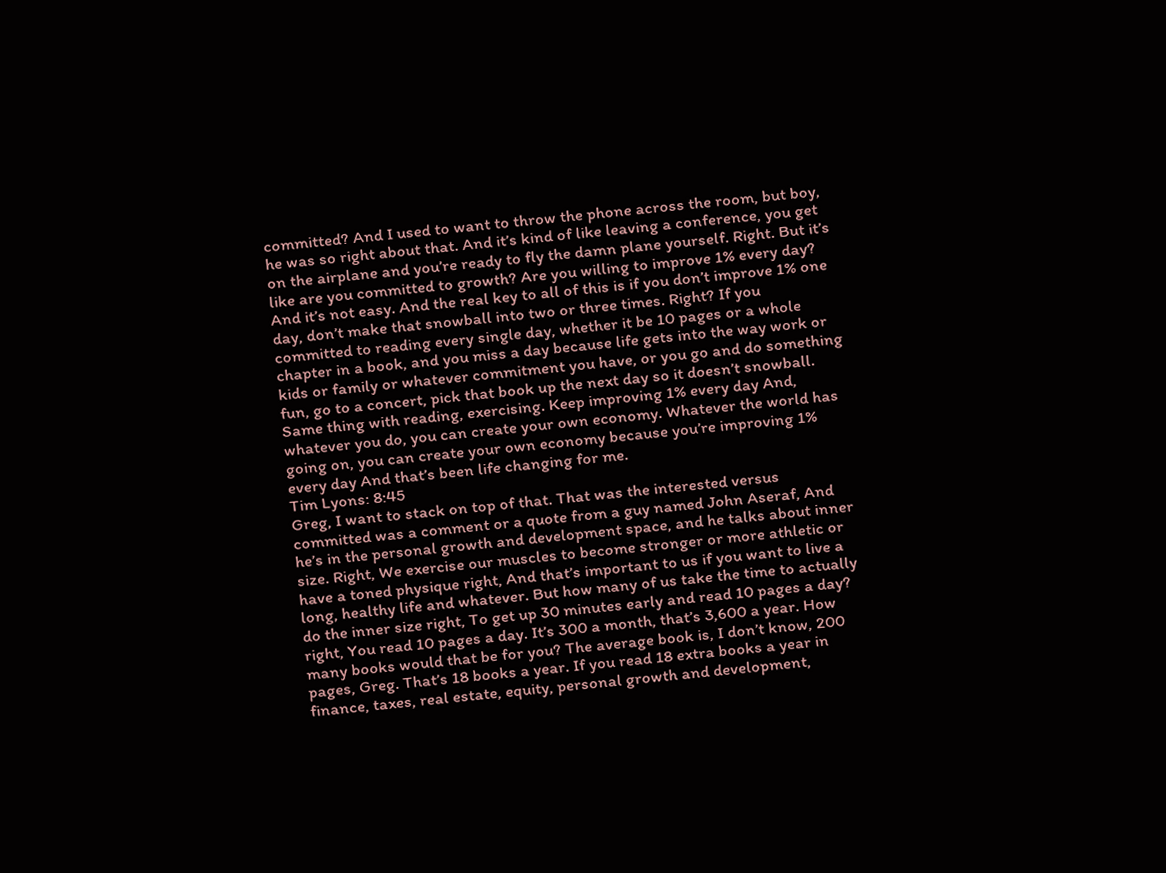committed? And I used to want to throw the phone across the room, but boy, he was so right about that. And it’s kind of like leaving a conference, you get on the airplane and you’re ready to fly the damn plane yourself. Right. But it’s like are you committed to growth? Are you willing to improve 1% every day? And it’s not easy. And the real key to all of this is if you don’t improve 1% one day, don’t make that snowball into two or three times. Right? If you committed to reading every single day, whether it be 10 pages or a whole chapter in a book, and you miss a day because life gets into the way work or kids or family or whatever commitment you have, or you go and do something fun, go to a concert, pick that book up the next day so it doesn’t snowball. Same thing with reading, exercising. Keep improving 1% every day And, whatever you do, you can create your own economy. Whatever the world has going on, you can create your own economy because you’re improving 1% every day And that’s been life changing for me.
Tim Lyons: 8:45
Greg, I want to stack on top of that. That was the interested versus committed was a comment or a quote from a guy named John Aseraf, And he’s in the personal growth and development space, and he talks about inner size. Right, We exercise our muscles to become stronger or more athletic or have a toned physique right, And that’s important to us if you want to live a long, healthy life and whatever. But how many of us take the time to actually do the inner size right, To get up 30 minutes early and read 10 pages a day? right, You read 10 pages a day. It’s 300 a month, that’s 3,600 a year. How many books would that be for you? The average book is, I don’t know, 200 pages, Greg. That’s 18 books a year. If you read 18 extra books a year in finance, taxes, real estate, equity, personal growth and development,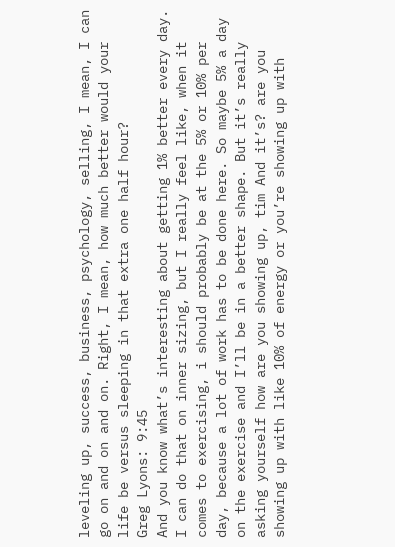leveling up, success, business, psychology, selling, I mean, I can go on and on and on. Right, I mean, how much better would your life be versus sleeping in that extra one half hour?
Greg Lyons: 9:45
And you know what’s interesting about getting 1% better every day. I can do that on inner sizing, but I really feel like, when it comes to exercising, i should probably be at the 5% or 10% per day, because a lot of work has to be done here. So maybe 5% a day on the exercise and I’ll be in a better shape. But it’s really asking yourself how are you showing up, tim And it’s? are you showing up with like 10% of energy or you’re showing up with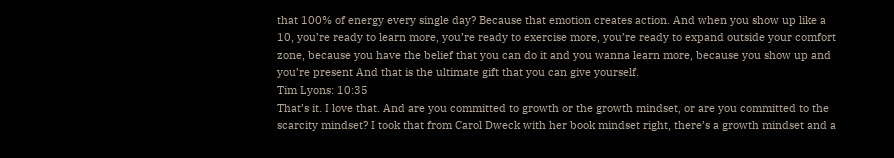that 100% of energy every single day? Because that emotion creates action. And when you show up like a 10, you’re ready to learn more, you’re ready to exercise more, you’re ready to expand outside your comfort zone, because you have the belief that you can do it and you wanna learn more, because you show up and you’re present And that is the ultimate gift that you can give yourself.
Tim Lyons: 10:35
That’s it. I love that. And are you committed to growth or the growth mindset, or are you committed to the scarcity mindset? I took that from Carol Dweck with her book mindset right, there’s a growth mindset and a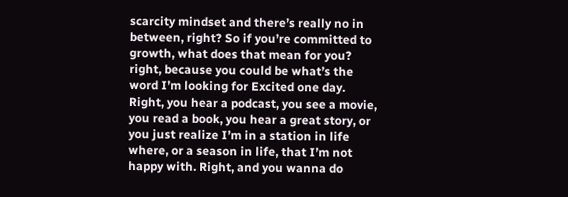scarcity mindset and there’s really no in between, right? So if you’re committed to growth, what does that mean for you? right, because you could be what’s the word I’m looking for Excited one day. Right, you hear a podcast, you see a movie, you read a book, you hear a great story, or you just realize I’m in a station in life where, or a season in life, that I’m not happy with. Right, and you wanna do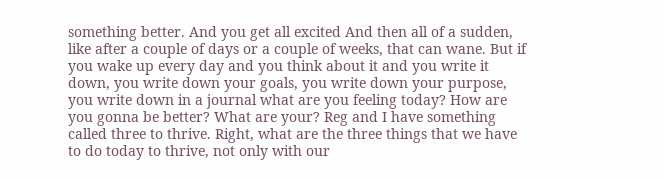something better. And you get all excited And then all of a sudden, like after a couple of days or a couple of weeks, that can wane. But if you wake up every day and you think about it and you write it down, you write down your goals, you write down your purpose, you write down in a journal what are you feeling today? How are you gonna be better? What are your? Reg and I have something called three to thrive. Right, what are the three things that we have to do today to thrive, not only with our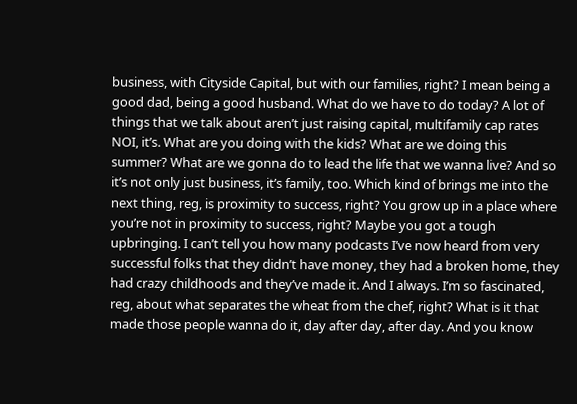business, with Cityside Capital, but with our families, right? I mean being a good dad, being a good husband. What do we have to do today? A lot of things that we talk about aren’t just raising capital, multifamily cap rates NOI, it’s. What are you doing with the kids? What are we doing this summer? What are we gonna do to lead the life that we wanna live? And so it’s not only just business, it’s family, too. Which kind of brings me into the next thing, reg, is proximity to success, right? You grow up in a place where you’re not in proximity to success, right? Maybe you got a tough upbringing. I can’t tell you how many podcasts I’ve now heard from very successful folks that they didn’t have money, they had a broken home, they had crazy childhoods and they’ve made it. And I always. I’m so fascinated, reg, about what separates the wheat from the chef, right? What is it that made those people wanna do it, day after day, after day. And you know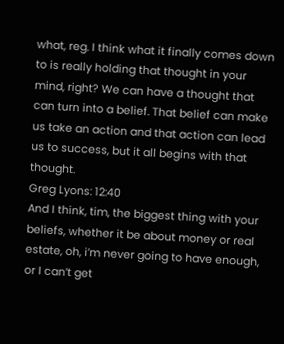what, reg. I think what it finally comes down to is really holding that thought in your mind, right? We can have a thought that can turn into a belief. That belief can make us take an action and that action can lead us to success, but it all begins with that thought.
Greg Lyons: 12:40
And I think, tim, the biggest thing with your beliefs, whether it be about money or real estate, oh, i’m never going to have enough, or I can’t get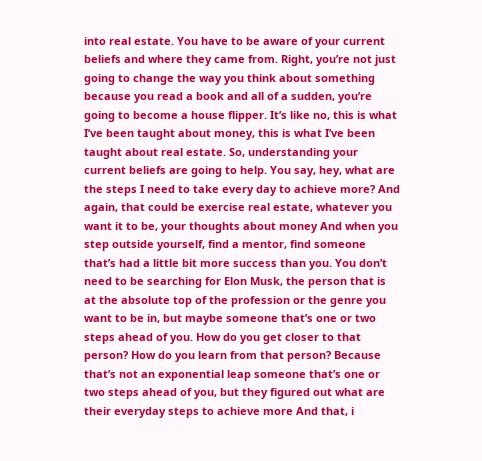into real estate. You have to be aware of your current beliefs and where they came from. Right, you’re not just going to change the way you think about something because you read a book and all of a sudden, you’re going to become a house flipper. It’s like no, this is what I’ve been taught about money, this is what I’ve been taught about real estate. So, understanding your current beliefs are going to help. You say, hey, what are the steps I need to take every day to achieve more? And again, that could be exercise real estate, whatever you want it to be, your thoughts about money And when you step outside yourself, find a mentor, find someone that’s had a little bit more success than you. You don’t need to be searching for Elon Musk, the person that is at the absolute top of the profession or the genre you want to be in, but maybe someone that’s one or two steps ahead of you. How do you get closer to that person? How do you learn from that person? Because that’s not an exponential leap someone that’s one or two steps ahead of you, but they figured out what are their everyday steps to achieve more And that, i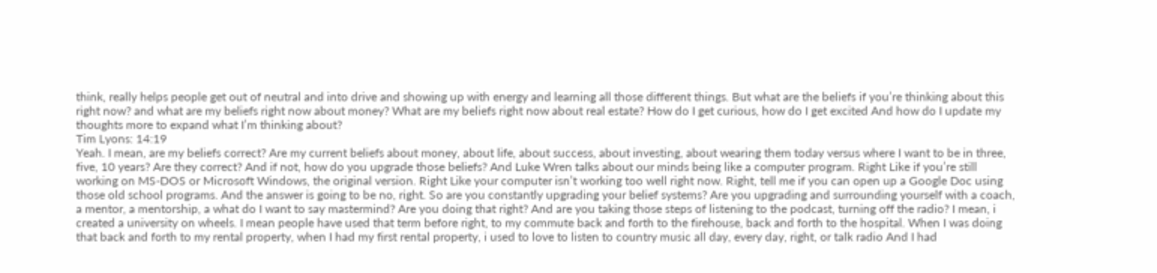think, really helps people get out of neutral and into drive and showing up with energy and learning all those different things. But what are the beliefs if you’re thinking about this right now? and what are my beliefs right now about money? What are my beliefs right now about real estate? How do I get curious, how do I get excited And how do I update my thoughts more to expand what I’m thinking about?
Tim Lyons: 14:19
Yeah. I mean, are my beliefs correct? Are my current beliefs about money, about life, about success, about investing, about wearing them today versus where I want to be in three, five, 10 years? Are they correct? And if not, how do you upgrade those beliefs? And Luke Wren talks about our minds being like a computer program. Right Like if you’re still working on MS-DOS or Microsoft Windows, the original version. Right Like your computer isn’t working too well right now. Right, tell me if you can open up a Google Doc using those old school programs. And the answer is going to be no, right. So are you constantly upgrading your belief systems? Are you upgrading and surrounding yourself with a coach, a mentor, a mentorship, a what do I want to say mastermind? Are you doing that right? And are you taking those steps of listening to the podcast, turning off the radio? I mean, i created a university on wheels. I mean people have used that term before right, to my commute back and forth to the firehouse, back and forth to the hospital. When I was doing that back and forth to my rental property, when I had my first rental property, i used to love to listen to country music all day, every day, right, or talk radio And I had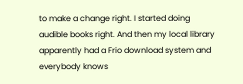to make a change right. I started doing audible books right. And then my local library apparently had a Frio download system and everybody knows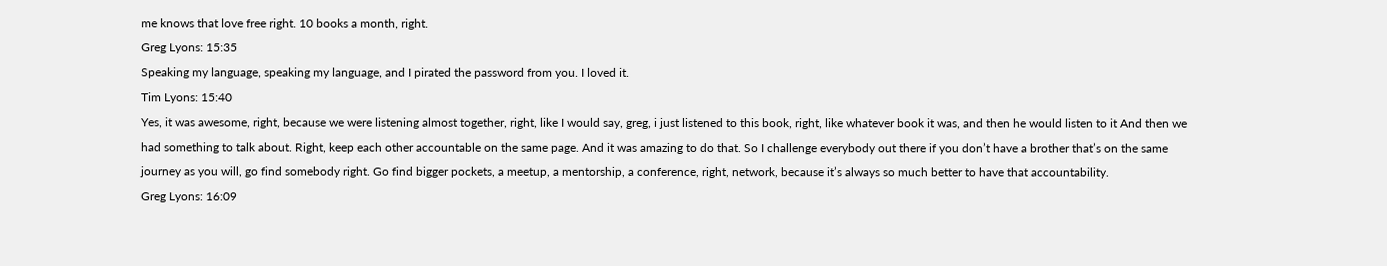me knows that love free right. 10 books a month, right.
Greg Lyons: 15:35
Speaking my language, speaking my language, and I pirated the password from you. I loved it.
Tim Lyons: 15:40
Yes, it was awesome, right, because we were listening almost together, right, like I would say, greg, i just listened to this book, right, like whatever book it was, and then he would listen to it And then we had something to talk about. Right, keep each other accountable on the same page. And it was amazing to do that. So I challenge everybody out there if you don’t have a brother that’s on the same journey as you will, go find somebody right. Go find bigger pockets, a meetup, a mentorship, a conference, right, network, because it’s always so much better to have that accountability.
Greg Lyons: 16:09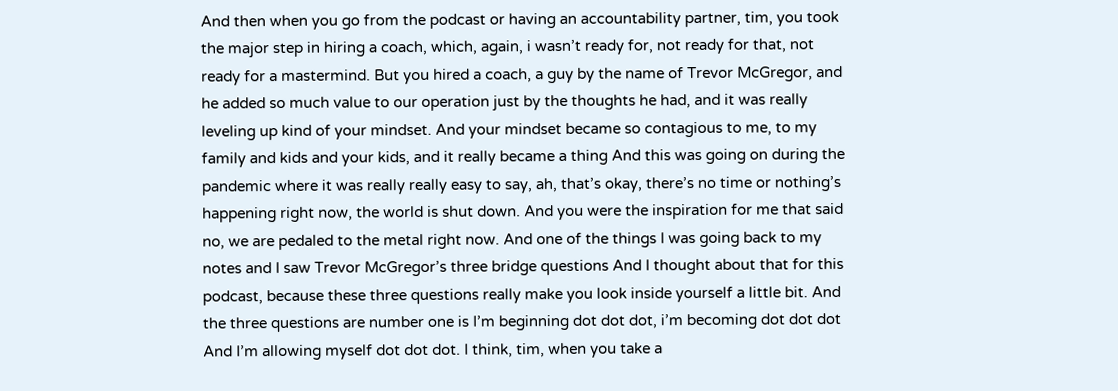And then when you go from the podcast or having an accountability partner, tim, you took the major step in hiring a coach, which, again, i wasn’t ready for, not ready for that, not ready for a mastermind. But you hired a coach, a guy by the name of Trevor McGregor, and he added so much value to our operation just by the thoughts he had, and it was really leveling up kind of your mindset. And your mindset became so contagious to me, to my family and kids and your kids, and it really became a thing And this was going on during the pandemic where it was really really easy to say, ah, that’s okay, there’s no time or nothing’s happening right now, the world is shut down. And you were the inspiration for me that said no, we are pedaled to the metal right now. And one of the things I was going back to my notes and I saw Trevor McGregor’s three bridge questions And I thought about that for this podcast, because these three questions really make you look inside yourself a little bit. And the three questions are number one is I’m beginning dot dot dot, i’m becoming dot dot dot And I’m allowing myself dot dot dot. I think, tim, when you take a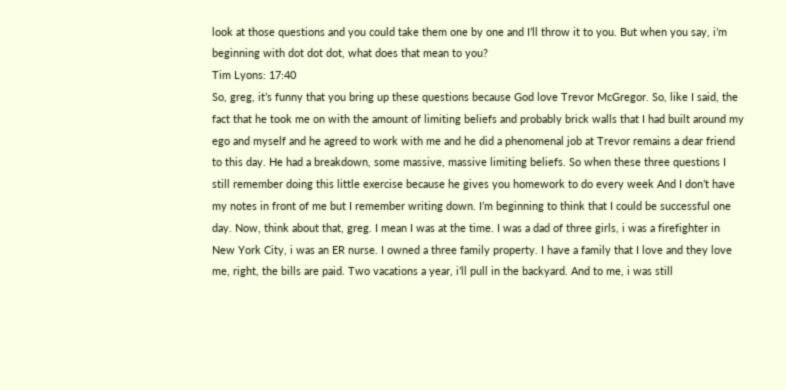look at those questions and you could take them one by one and I’ll throw it to you. But when you say, i’m beginning with dot dot dot, what does that mean to you?
Tim Lyons: 17:40
So, greg, it’s funny that you bring up these questions because God love Trevor McGregor. So, like I said, the fact that he took me on with the amount of limiting beliefs and probably brick walls that I had built around my ego and myself and he agreed to work with me and he did a phenomenal job at Trevor remains a dear friend to this day. He had a breakdown, some massive, massive limiting beliefs. So when these three questions I still remember doing this little exercise because he gives you homework to do every week And I don’t have my notes in front of me but I remember writing down. I’m beginning to think that I could be successful one day. Now, think about that, greg. I mean I was at the time. I was a dad of three girls, i was a firefighter in New York City, i was an ER nurse. I owned a three family property. I have a family that I love and they love me, right, the bills are paid. Two vacations a year, i’ll pull in the backyard. And to me, i was still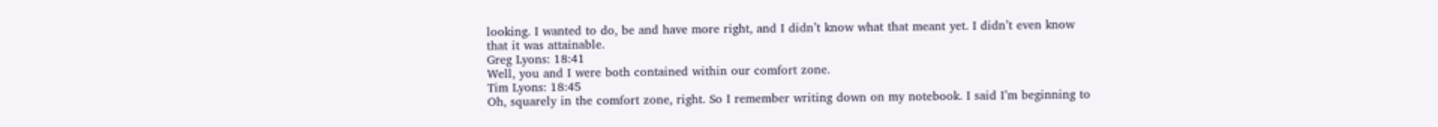looking. I wanted to do, be and have more right, and I didn’t know what that meant yet. I didn’t even know that it was attainable.
Greg Lyons: 18:41
Well, you and I were both contained within our comfort zone.
Tim Lyons: 18:45
Oh, squarely in the comfort zone, right. So I remember writing down on my notebook. I said I’m beginning to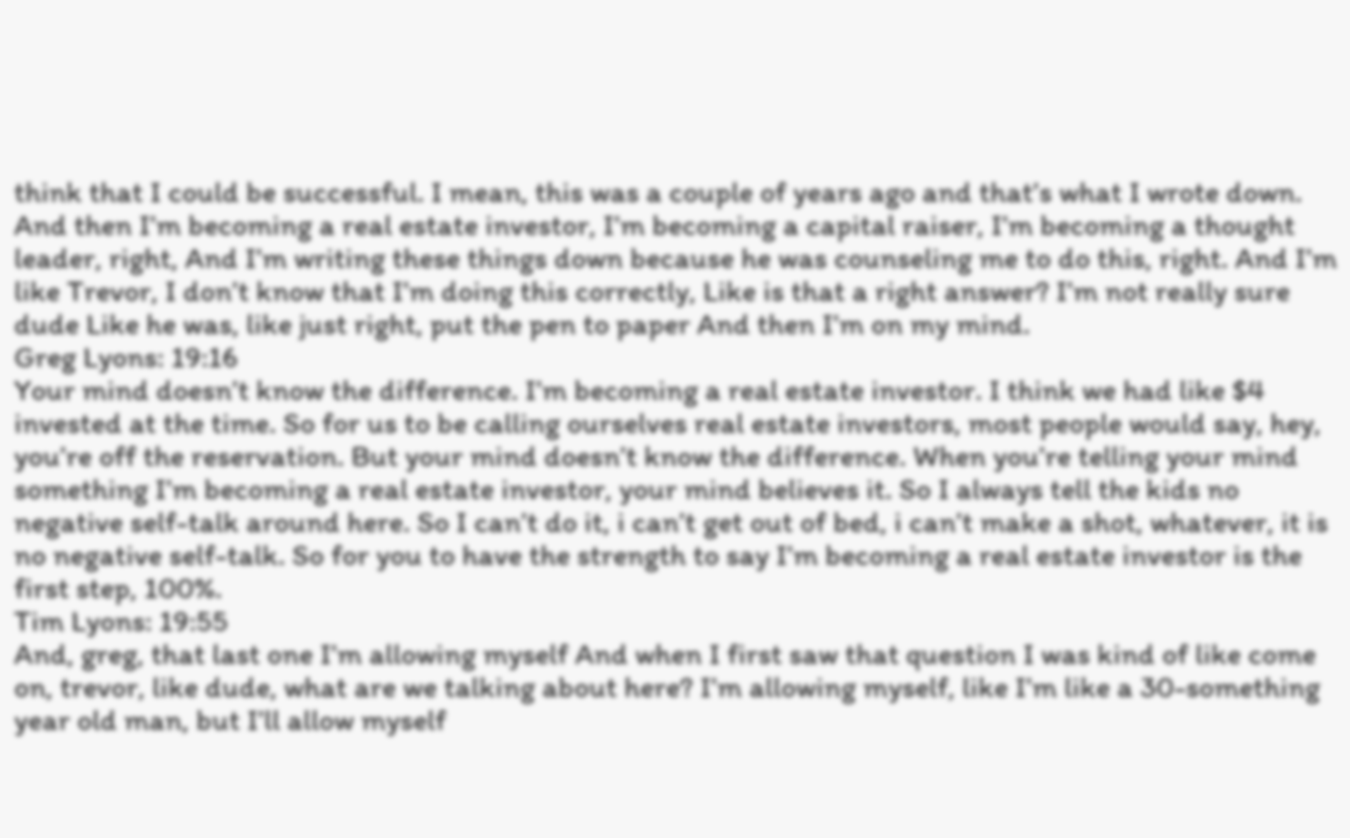think that I could be successful. I mean, this was a couple of years ago and that’s what I wrote down. And then I’m becoming a real estate investor, I’m becoming a capital raiser, I’m becoming a thought leader, right, And I’m writing these things down because he was counseling me to do this, right. And I’m like Trevor, I don’t know that I’m doing this correctly, Like is that a right answer? I’m not really sure dude Like he was, like just right, put the pen to paper And then I’m on my mind.
Greg Lyons: 19:16
Your mind doesn’t know the difference. I’m becoming a real estate investor. I think we had like $4 invested at the time. So for us to be calling ourselves real estate investors, most people would say, hey, you’re off the reservation. But your mind doesn’t know the difference. When you’re telling your mind something I’m becoming a real estate investor, your mind believes it. So I always tell the kids no negative self-talk around here. So I can’t do it, i can’t get out of bed, i can’t make a shot, whatever, it is no negative self-talk. So for you to have the strength to say I’m becoming a real estate investor is the first step, 100%.
Tim Lyons: 19:55
And, greg, that last one I’m allowing myself And when I first saw that question I was kind of like come on, trevor, like dude, what are we talking about here? I’m allowing myself, like I’m like a 30-something year old man, but I’ll allow myself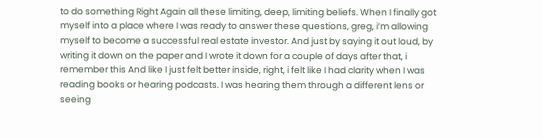to do something Right Again all these limiting, deep, limiting beliefs. When I finally got myself into a place where I was ready to answer these questions, greg, i’m allowing myself to become a successful real estate investor. And just by saying it out loud, by writing it down on the paper and I wrote it down for a couple of days after that, i remember this And like I just felt better inside, right, i felt like I had clarity when I was reading books or hearing podcasts. I was hearing them through a different lens or seeing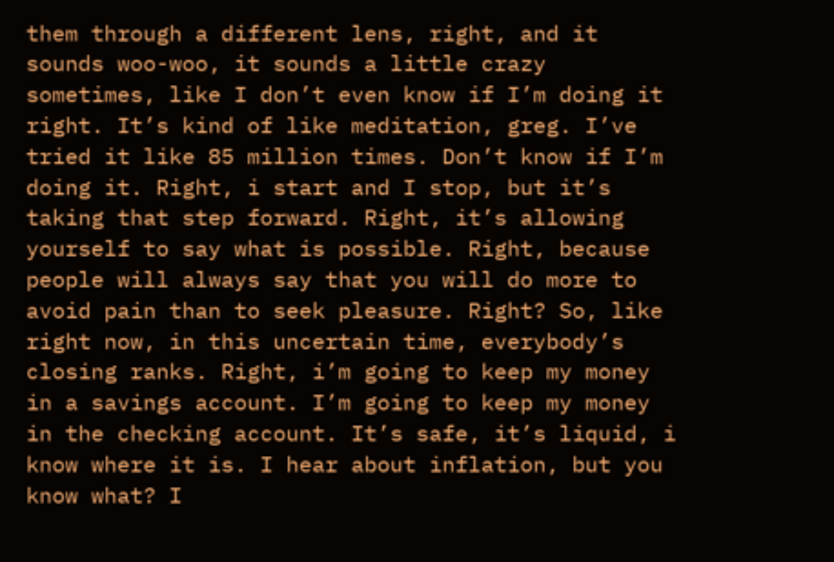them through a different lens, right, and it sounds woo-woo, it sounds a little crazy sometimes, like I don’t even know if I’m doing it right. It’s kind of like meditation, greg. I’ve tried it like 85 million times. Don’t know if I’m doing it. Right, i start and I stop, but it’s taking that step forward. Right, it’s allowing yourself to say what is possible. Right, because people will always say that you will do more to avoid pain than to seek pleasure. Right? So, like right now, in this uncertain time, everybody’s closing ranks. Right, i’m going to keep my money in a savings account. I’m going to keep my money in the checking account. It’s safe, it’s liquid, i know where it is. I hear about inflation, but you know what? I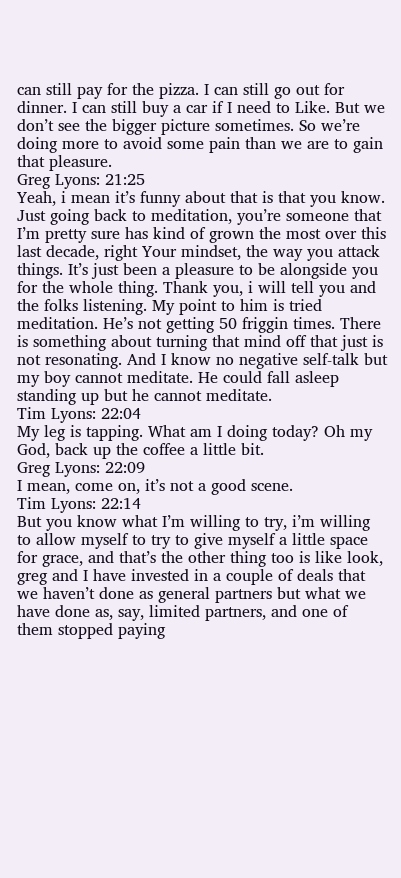can still pay for the pizza. I can still go out for dinner. I can still buy a car if I need to Like. But we don’t see the bigger picture sometimes. So we’re doing more to avoid some pain than we are to gain that pleasure.
Greg Lyons: 21:25
Yeah, i mean it’s funny about that is that you know. Just going back to meditation, you’re someone that I’m pretty sure has kind of grown the most over this last decade, right Your mindset, the way you attack things. It’s just been a pleasure to be alongside you for the whole thing. Thank you, i will tell you and the folks listening. My point to him is tried meditation. He’s not getting 50 friggin times. There is something about turning that mind off that just is not resonating. And I know no negative self-talk but my boy cannot meditate. He could fall asleep standing up but he cannot meditate.
Tim Lyons: 22:04
My leg is tapping. What am I doing today? Oh my God, back up the coffee a little bit.
Greg Lyons: 22:09
I mean, come on, it’s not a good scene.
Tim Lyons: 22:14
But you know what I’m willing to try, i’m willing to allow myself to try to give myself a little space for grace, and that’s the other thing too is like look, greg and I have invested in a couple of deals that we haven’t done as general partners but what we have done as, say, limited partners, and one of them stopped paying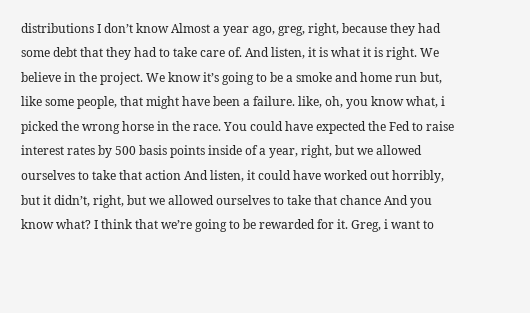distributions I don’t know Almost a year ago, greg, right, because they had some debt that they had to take care of. And listen, it is what it is right. We believe in the project. We know it’s going to be a smoke and home run but, like some people, that might have been a failure. like, oh, you know what, i picked the wrong horse in the race. You could have expected the Fed to raise interest rates by 500 basis points inside of a year, right, but we allowed ourselves to take that action And listen, it could have worked out horribly, but it didn’t, right, but we allowed ourselves to take that chance And you know what? I think that we’re going to be rewarded for it. Greg, i want to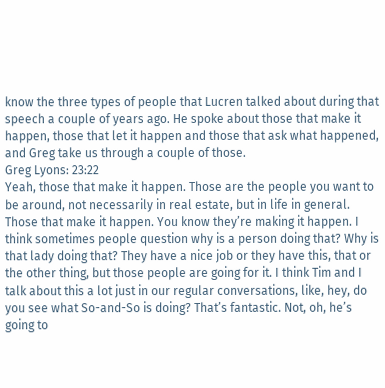know the three types of people that Lucren talked about during that speech a couple of years ago. He spoke about those that make it happen, those that let it happen and those that ask what happened, and Greg take us through a couple of those.
Greg Lyons: 23:22
Yeah, those that make it happen. Those are the people you want to be around, not necessarily in real estate, but in life in general. Those that make it happen. You know they’re making it happen. I think sometimes people question why is a person doing that? Why is that lady doing that? They have a nice job or they have this, that or the other thing, but those people are going for it. I think Tim and I talk about this a lot just in our regular conversations, like, hey, do you see what So-and-So is doing? That’s fantastic. Not, oh, he’s going to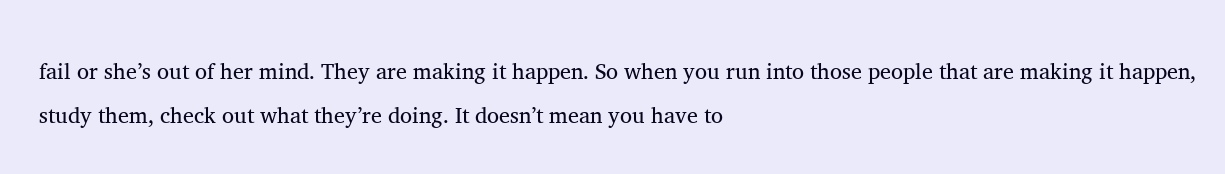fail or she’s out of her mind. They are making it happen. So when you run into those people that are making it happen, study them, check out what they’re doing. It doesn’t mean you have to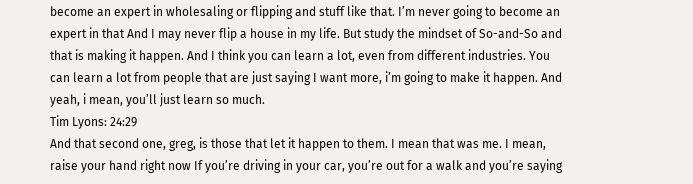become an expert in wholesaling or flipping and stuff like that. I’m never going to become an expert in that And I may never flip a house in my life. But study the mindset of So-and-So and that is making it happen. And I think you can learn a lot, even from different industries. You can learn a lot from people that are just saying I want more, i’m going to make it happen. And yeah, i mean, you’ll just learn so much.
Tim Lyons: 24:29
And that second one, greg, is those that let it happen to them. I mean that was me. I mean, raise your hand right now If you’re driving in your car, you’re out for a walk and you’re saying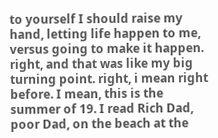to yourself I should raise my hand, letting life happen to me, versus going to make it happen. right, and that was like my big turning point. right, i mean right before. I mean, this is the summer of 19. I read Rich Dad, poor Dad, on the beach at the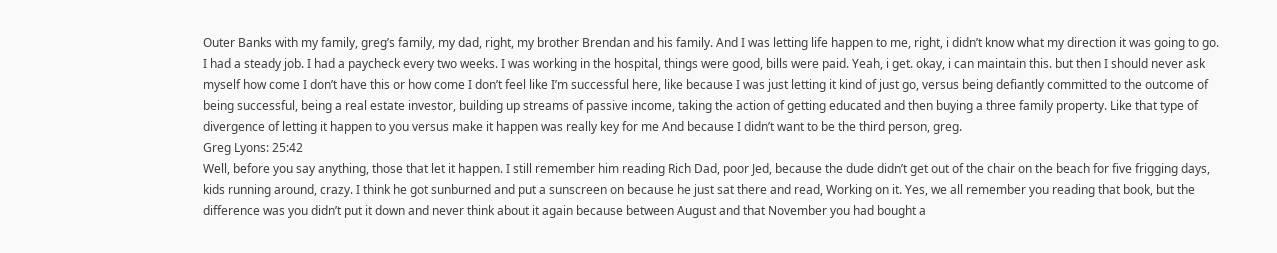Outer Banks with my family, greg’s family, my dad, right, my brother Brendan and his family. And I was letting life happen to me, right, i didn’t know what my direction it was going to go. I had a steady job. I had a paycheck every two weeks. I was working in the hospital, things were good, bills were paid. Yeah, i get. okay, i can maintain this. but then I should never ask myself how come I don’t have this or how come I don’t feel like I’m successful here, like because I was just letting it kind of just go, versus being defiantly committed to the outcome of being successful, being a real estate investor, building up streams of passive income, taking the action of getting educated and then buying a three family property. Like that type of divergence of letting it happen to you versus make it happen was really key for me And because I didn’t want to be the third person, greg.
Greg Lyons: 25:42
Well, before you say anything, those that let it happen. I still remember him reading Rich Dad, poor Jed, because the dude didn’t get out of the chair on the beach for five frigging days, kids running around, crazy. I think he got sunburned and put a sunscreen on because he just sat there and read, Working on it. Yes, we all remember you reading that book, but the difference was you didn’t put it down and never think about it again because between August and that November you had bought a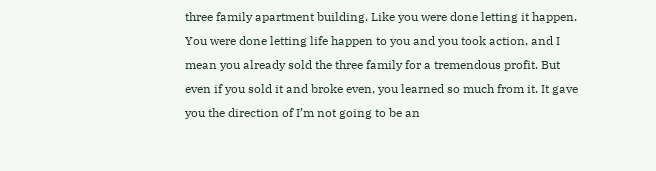three family apartment building. Like you were done letting it happen. You were done letting life happen to you and you took action, and I mean you already sold the three family for a tremendous profit. But even if you sold it and broke even, you learned so much from it. It gave you the direction of I’m not going to be an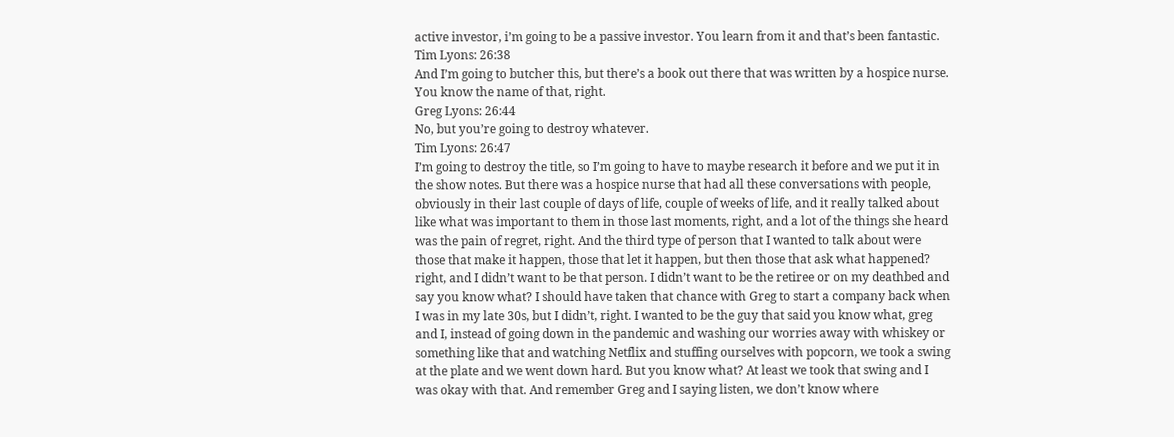active investor, i’m going to be a passive investor. You learn from it and that’s been fantastic.
Tim Lyons: 26:38
And I’m going to butcher this, but there’s a book out there that was written by a hospice nurse. You know the name of that, right.
Greg Lyons: 26:44
No, but you’re going to destroy whatever.
Tim Lyons: 26:47
I’m going to destroy the title, so I’m going to have to maybe research it before and we put it in the show notes. But there was a hospice nurse that had all these conversations with people, obviously in their last couple of days of life, couple of weeks of life, and it really talked about like what was important to them in those last moments, right, and a lot of the things she heard was the pain of regret, right. And the third type of person that I wanted to talk about were those that make it happen, those that let it happen, but then those that ask what happened? right, and I didn’t want to be that person. I didn’t want to be the retiree or on my deathbed and say you know what? I should have taken that chance with Greg to start a company back when I was in my late 30s, but I didn’t, right. I wanted to be the guy that said you know what, greg and I, instead of going down in the pandemic and washing our worries away with whiskey or something like that and watching Netflix and stuffing ourselves with popcorn, we took a swing at the plate and we went down hard. But you know what? At least we took that swing and I was okay with that. And remember Greg and I saying listen, we don’t know where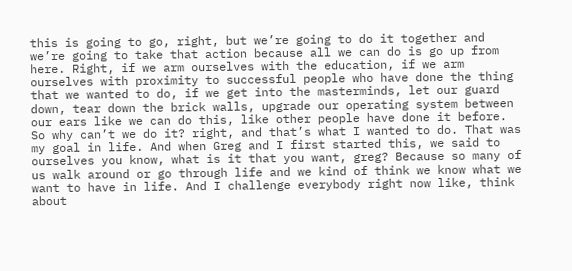this is going to go, right, but we’re going to do it together and we’re going to take that action because all we can do is go up from here. Right, if we arm ourselves with the education, if we arm ourselves with proximity to successful people who have done the thing that we wanted to do, if we get into the masterminds, let our guard down, tear down the brick walls, upgrade our operating system between our ears like we can do this, like other people have done it before. So why can’t we do it? right, and that’s what I wanted to do. That was my goal in life. And when Greg and I first started this, we said to ourselves you know, what is it that you want, greg? Because so many of us walk around or go through life and we kind of think we know what we want to have in life. And I challenge everybody right now like, think about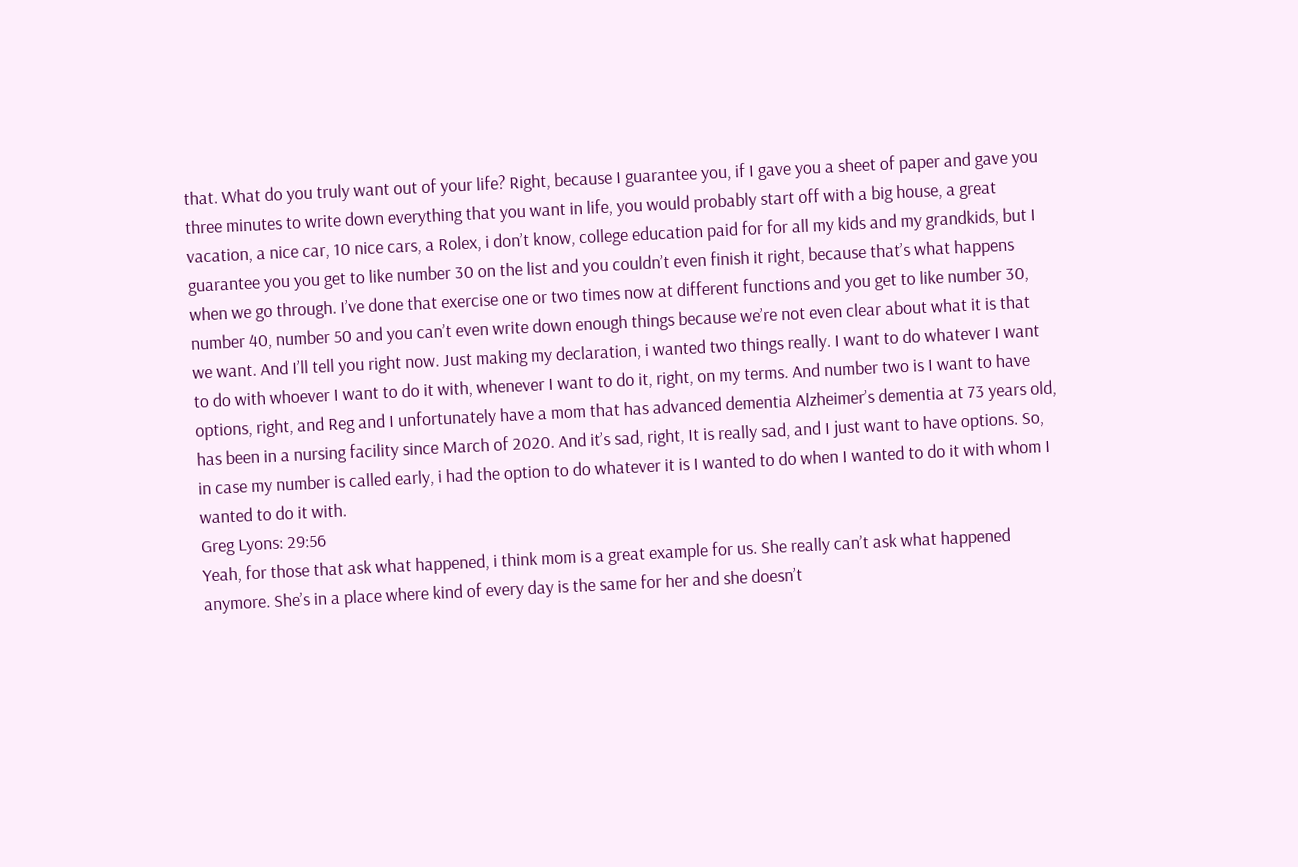that. What do you truly want out of your life? Right, because I guarantee you, if I gave you a sheet of paper and gave you three minutes to write down everything that you want in life, you would probably start off with a big house, a great vacation, a nice car, 10 nice cars, a Rolex, i don’t know, college education paid for for all my kids and my grandkids, but I guarantee you you get to like number 30 on the list and you couldn’t even finish it right, because that’s what happens when we go through. I’ve done that exercise one or two times now at different functions and you get to like number 30, number 40, number 50 and you can’t even write down enough things because we’re not even clear about what it is that we want. And I’ll tell you right now. Just making my declaration, i wanted two things really. I want to do whatever I want to do with whoever I want to do it with, whenever I want to do it, right, on my terms. And number two is I want to have options, right, and Reg and I unfortunately have a mom that has advanced dementia Alzheimer’s dementia at 73 years old, has been in a nursing facility since March of 2020. And it’s sad, right, It is really sad, and I just want to have options. So, in case my number is called early, i had the option to do whatever it is I wanted to do when I wanted to do it with whom I wanted to do it with.
Greg Lyons: 29:56
Yeah, for those that ask what happened, i think mom is a great example for us. She really can’t ask what happened anymore. She’s in a place where kind of every day is the same for her and she doesn’t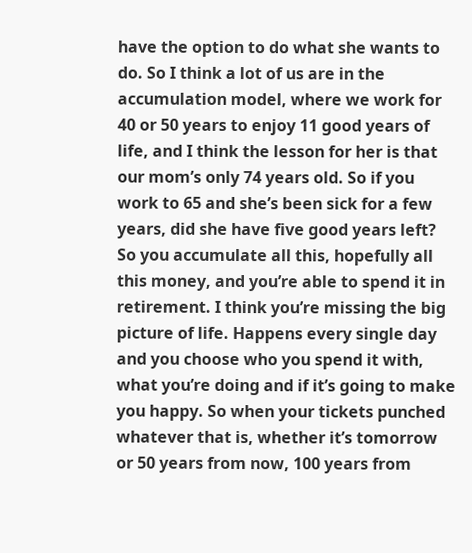have the option to do what she wants to do. So I think a lot of us are in the accumulation model, where we work for 40 or 50 years to enjoy 11 good years of life, and I think the lesson for her is that our mom’s only 74 years old. So if you work to 65 and she’s been sick for a few years, did she have five good years left? So you accumulate all this, hopefully all this money, and you’re able to spend it in retirement. I think you’re missing the big picture of life. Happens every single day and you choose who you spend it with, what you’re doing and if it’s going to make you happy. So when your tickets punched whatever that is, whether it’s tomorrow or 50 years from now, 100 years from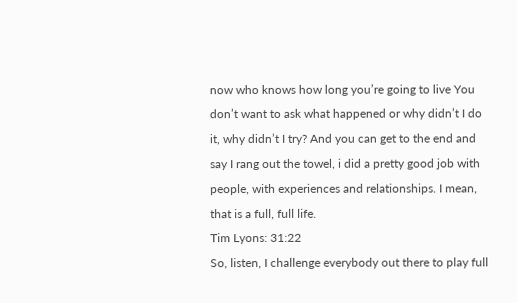now who knows how long you’re going to live You don’t want to ask what happened or why didn’t I do it, why didn’t I try? And you can get to the end and say I rang out the towel, i did a pretty good job with people, with experiences and relationships. I mean, that is a full, full life.
Tim Lyons: 31:22
So, listen, I challenge everybody out there to play full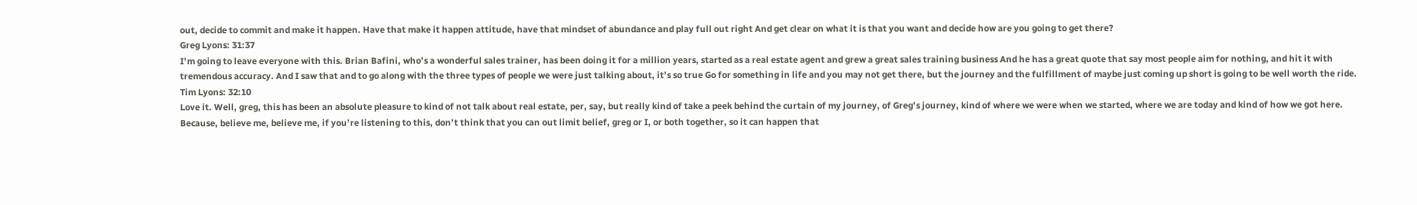out, decide to commit and make it happen. Have that make it happen attitude, have that mindset of abundance and play full out right And get clear on what it is that you want and decide how are you going to get there?
Greg Lyons: 31:37
I’m going to leave everyone with this. Brian Bafini, who’s a wonderful sales trainer, has been doing it for a million years, started as a real estate agent and grew a great sales training business And he has a great quote that say most people aim for nothing, and hit it with tremendous accuracy. And I saw that and to go along with the three types of people we were just talking about, it’s so true Go for something in life and you may not get there, but the journey and the fulfillment of maybe just coming up short is going to be well worth the ride.
Tim Lyons: 32:10
Love it. Well, greg, this has been an absolute pleasure to kind of not talk about real estate, per, say, but really kind of take a peek behind the curtain of my journey, of Greg’s journey, kind of where we were when we started, where we are today and kind of how we got here. Because, believe me, believe me, if you’re listening to this, don’t think that you can out limit belief, greg or I, or both together, so it can happen that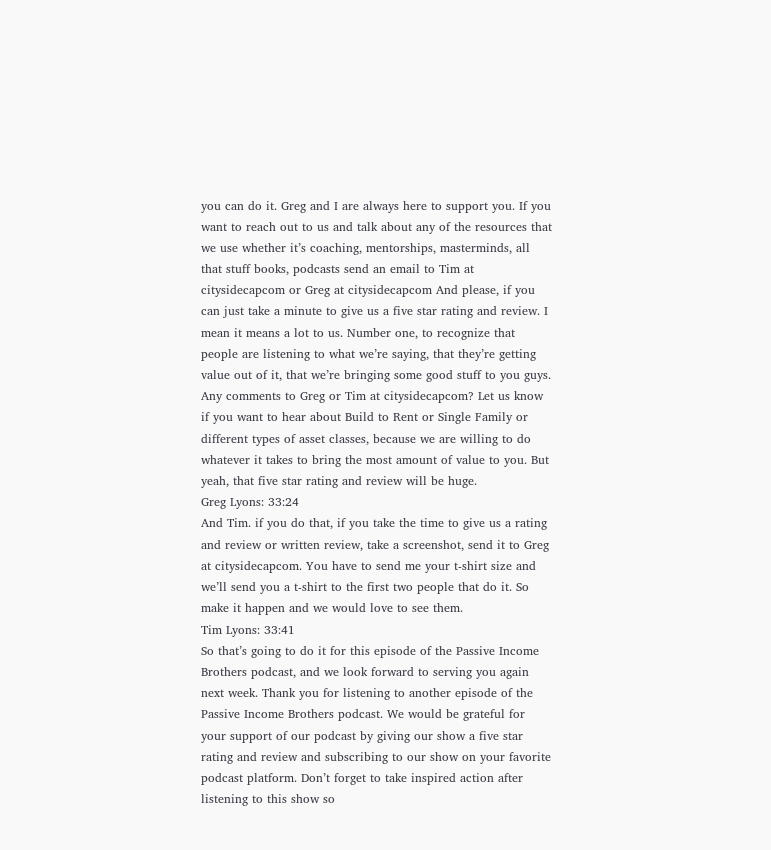you can do it. Greg and I are always here to support you. If you want to reach out to us and talk about any of the resources that we use whether it’s coaching, mentorships, masterminds, all that stuff books, podcasts send an email to Tim at citysidecapcom or Greg at citysidecapcom And please, if you can just take a minute to give us a five star rating and review. I mean it means a lot to us. Number one, to recognize that people are listening to what we’re saying, that they’re getting value out of it, that we’re bringing some good stuff to you guys. Any comments to Greg or Tim at citysidecapcom? Let us know if you want to hear about Build to Rent or Single Family or different types of asset classes, because we are willing to do whatever it takes to bring the most amount of value to you. But yeah, that five star rating and review will be huge.
Greg Lyons: 33:24
And Tim. if you do that, if you take the time to give us a rating and review or written review, take a screenshot, send it to Greg at citysidecapcom. You have to send me your t-shirt size and we’ll send you a t-shirt to the first two people that do it. So make it happen and we would love to see them.
Tim Lyons: 33:41
So that’s going to do it for this episode of the Passive Income Brothers podcast, and we look forward to serving you again next week. Thank you for listening to another episode of the Passive Income Brothers podcast. We would be grateful for your support of our podcast by giving our show a five star rating and review and subscribing to our show on your favorite podcast platform. Don’t forget to take inspired action after listening to this show so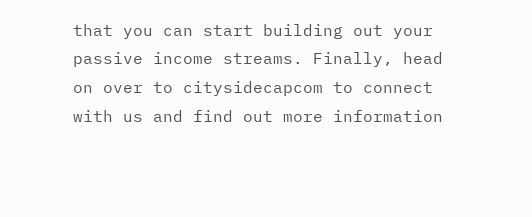that you can start building out your passive income streams. Finally, head on over to citysidecapcom to connect with us and find out more information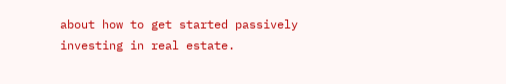about how to get started passively investing in real estate.